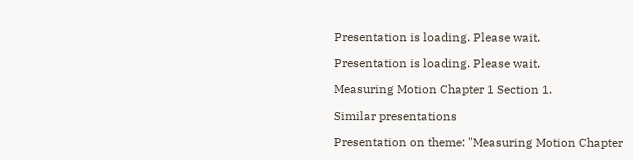Presentation is loading. Please wait.

Presentation is loading. Please wait.

Measuring Motion Chapter 1 Section 1.

Similar presentations

Presentation on theme: "Measuring Motion Chapter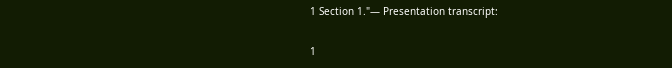1 Section 1."— Presentation transcript:

1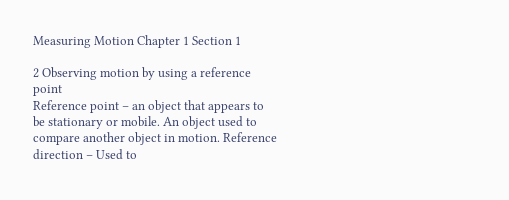Measuring Motion Chapter 1 Section 1

2 Observing motion by using a reference point
Reference point – an object that appears to be stationary or mobile. An object used to compare another object in motion. Reference direction – Used to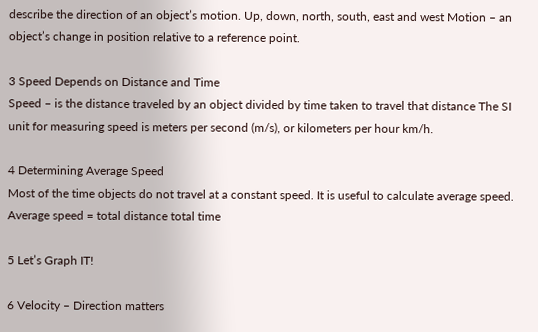describe the direction of an object’s motion. Up, down, north, south, east and west Motion – an object’s change in position relative to a reference point.

3 Speed Depends on Distance and Time
Speed – is the distance traveled by an object divided by time taken to travel that distance The SI unit for measuring speed is meters per second (m/s), or kilometers per hour km/h.

4 Determining Average Speed
Most of the time objects do not travel at a constant speed. It is useful to calculate average speed. Average speed = total distance total time

5 Let’s Graph IT!

6 Velocity – Direction matters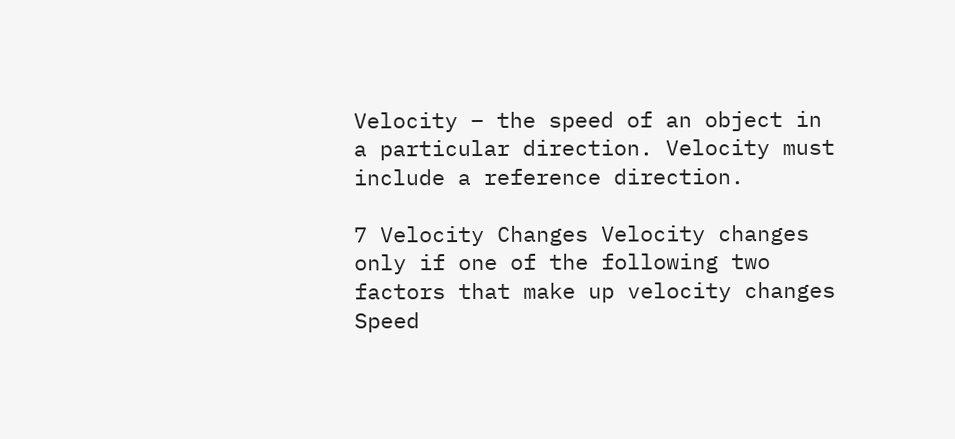Velocity – the speed of an object in a particular direction. Velocity must include a reference direction.

7 Velocity Changes Velocity changes only if one of the following two factors that make up velocity changes Speed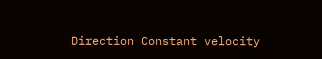Direction Constant velocity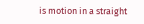is motion in a straight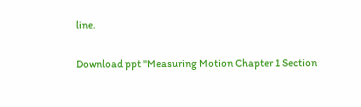line.

Download ppt "Measuring Motion Chapter 1 Section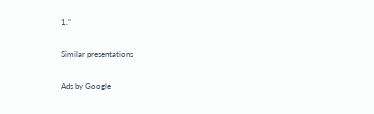1."

Similar presentations

Ads by Google